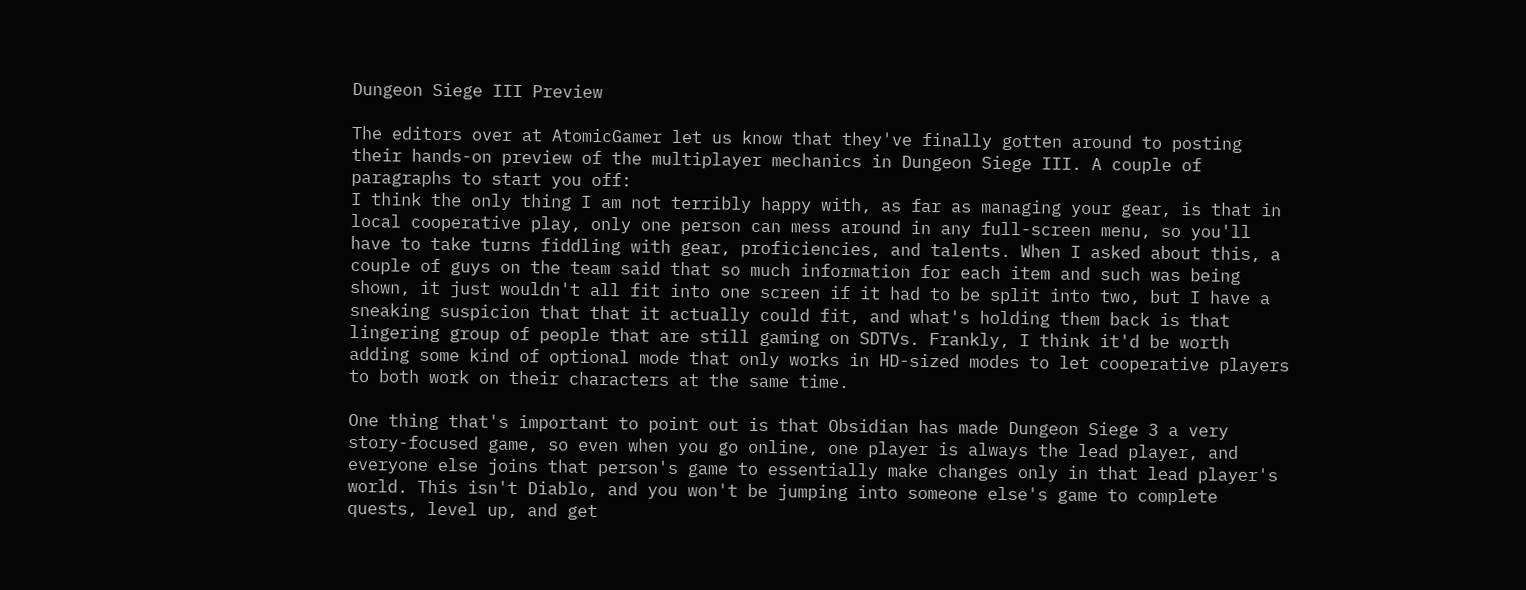Dungeon Siege III Preview

The editors over at AtomicGamer let us know that they've finally gotten around to posting their hands-on preview of the multiplayer mechanics in Dungeon Siege III. A couple of paragraphs to start you off:
I think the only thing I am not terribly happy with, as far as managing your gear, is that in local cooperative play, only one person can mess around in any full-screen menu, so you'll have to take turns fiddling with gear, proficiencies, and talents. When I asked about this, a couple of guys on the team said that so much information for each item and such was being shown, it just wouldn't all fit into one screen if it had to be split into two, but I have a sneaking suspicion that that it actually could fit, and what's holding them back is that lingering group of people that are still gaming on SDTVs. Frankly, I think it'd be worth adding some kind of optional mode that only works in HD-sized modes to let cooperative players to both work on their characters at the same time.

One thing that's important to point out is that Obsidian has made Dungeon Siege 3 a very story-focused game, so even when you go online, one player is always the lead player, and everyone else joins that person's game to essentially make changes only in that lead player's world. This isn't Diablo, and you won't be jumping into someone else's game to complete quests, level up, and get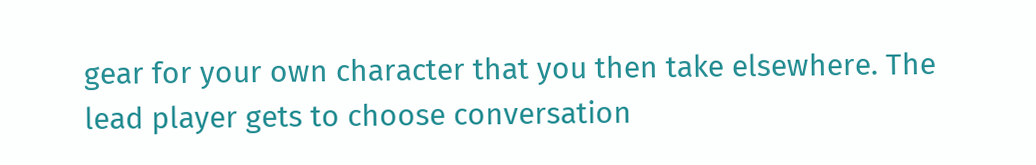gear for your own character that you then take elsewhere. The lead player gets to choose conversation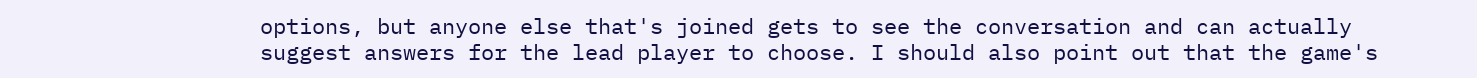options, but anyone else that's joined gets to see the conversation and can actually suggest answers for the lead player to choose. I should also point out that the game's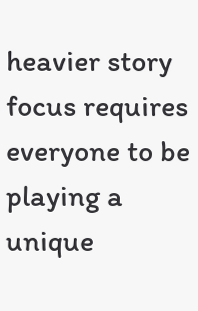heavier story focus requires everyone to be playing a unique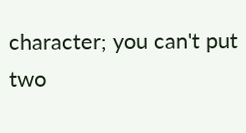character; you can't put two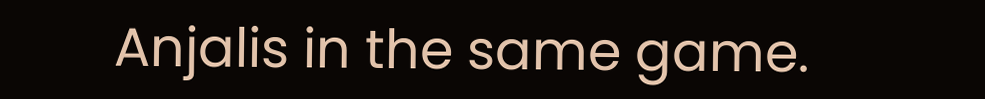Anjalis in the same game.